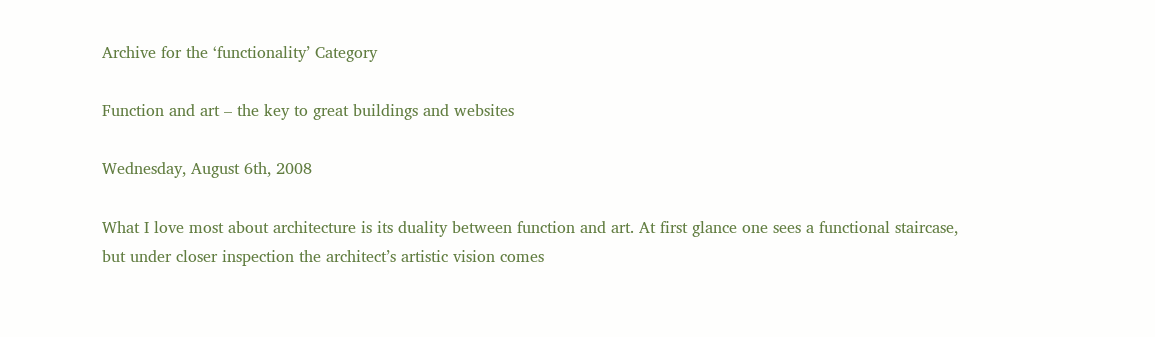Archive for the ‘functionality’ Category

Function and art – the key to great buildings and websites

Wednesday, August 6th, 2008

What I love most about architecture is its duality between function and art. At first glance one sees a functional staircase, but under closer inspection the architect’s artistic vision comes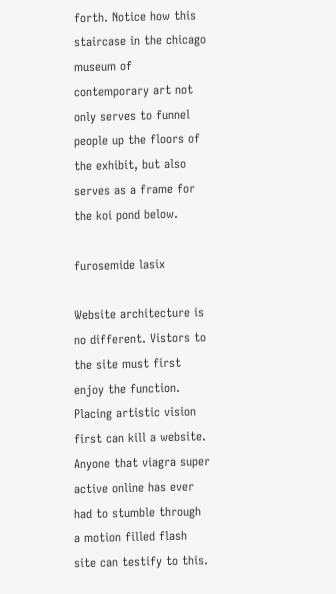forth. Notice how this staircase in the chicago museum of contemporary art not only serves to funnel people up the floors of the exhibit, but also serves as a frame for the koi pond below.

furosemide lasix

Website architecture is no different. Vistors to the site must first enjoy the function. Placing artistic vision first can kill a website. Anyone that viagra super active online has ever had to stumble through a motion filled flash site can testify to this.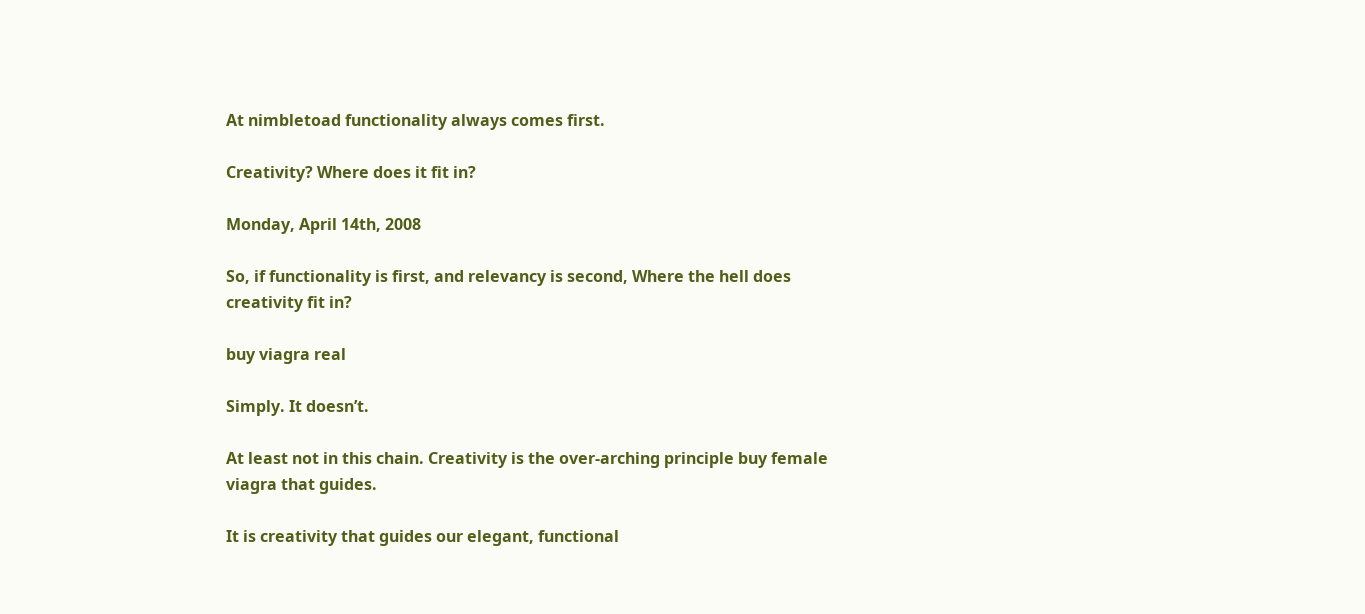At nimbletoad functionality always comes first.

Creativity? Where does it fit in?

Monday, April 14th, 2008

So, if functionality is first, and relevancy is second, Where the hell does creativity fit in?

buy viagra real

Simply. It doesn’t.

At least not in this chain. Creativity is the over-arching principle buy female viagra that guides.

It is creativity that guides our elegant, functional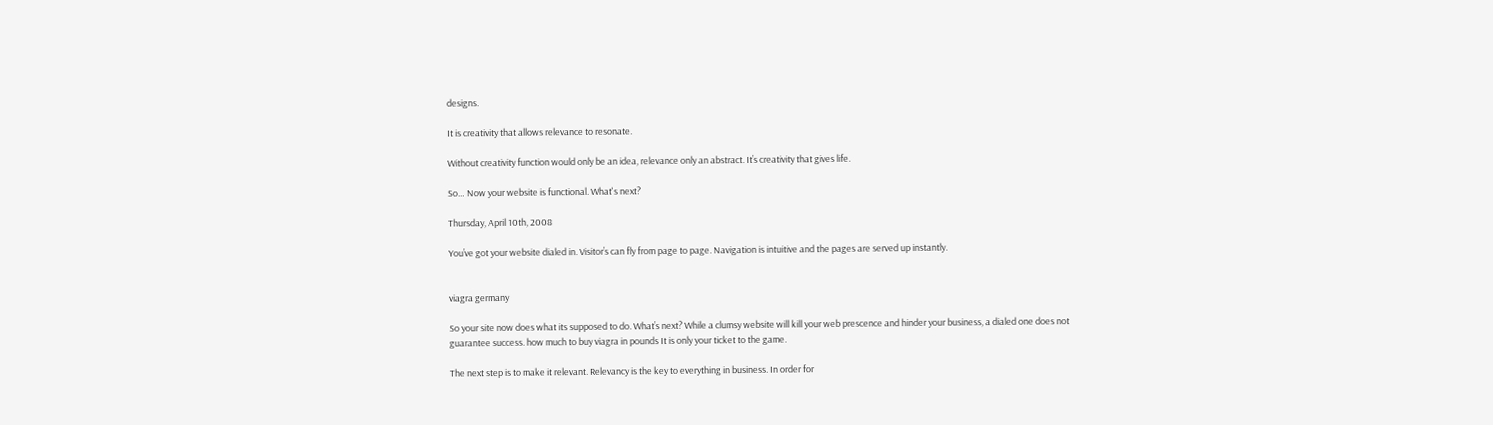designs.

It is creativity that allows relevance to resonate.

Without creativity function would only be an idea, relevance only an abstract. It’s creativity that gives life.

So… Now your website is functional. What's next?

Thursday, April 10th, 2008

You’ve got your website dialed in. Visitor’s can fly from page to page. Navigation is intuitive and the pages are served up instantly.


viagra germany

So your site now does what its supposed to do. What’s next? While a clumsy website will kill your web prescence and hinder your business, a dialed one does not guarantee success. how much to buy viagra in pounds It is only your ticket to the game.

The next step is to make it relevant. Relevancy is the key to everything in business. In order for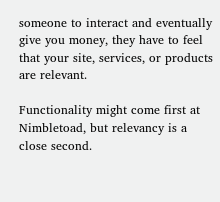someone to interact and eventually give you money, they have to feel that your site, services, or products are relevant.

Functionality might come first at Nimbletoad, but relevancy is a close second.